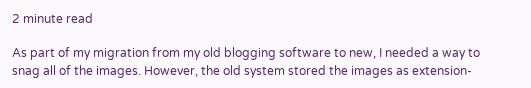2 minute read

As part of my migration from my old blogging software to new, I needed a way to snag all of the images. However, the old system stored the images as extension-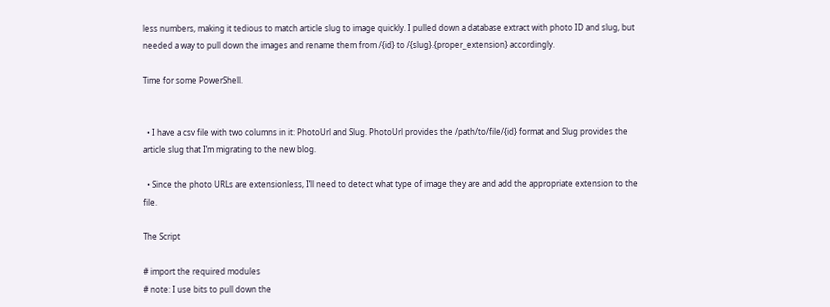less numbers, making it tedious to match article slug to image quickly. I pulled down a database extract with photo ID and slug, but needed a way to pull down the images and rename them from /{id} to /{slug}.{proper_extension} accordingly.

Time for some PowerShell.


  • I have a csv file with two columns in it: PhotoUrl and Slug. PhotoUrl provides the /path/to/file/{id} format and Slug provides the article slug that I’m migrating to the new blog.

  • Since the photo URLs are extensionless, I’ll need to detect what type of image they are and add the appropriate extension to the file.

The Script

# import the required modules
# note: I use bits to pull down the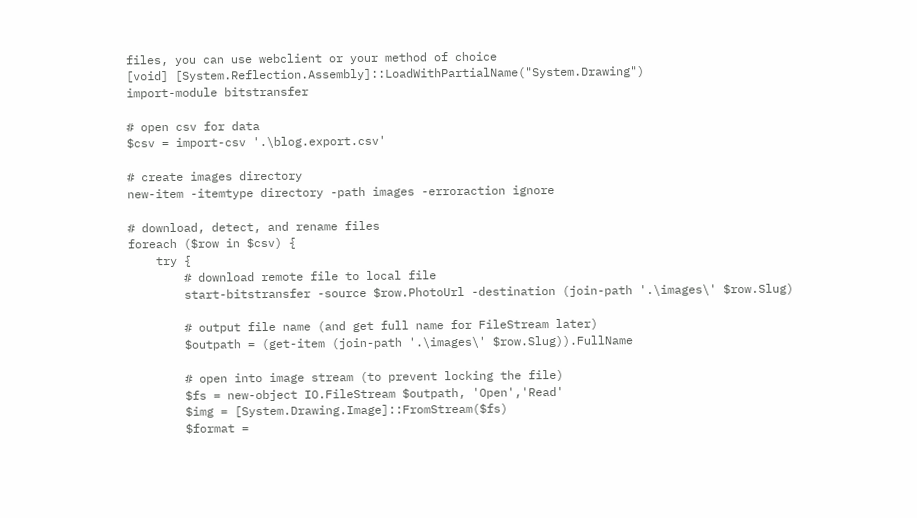files, you can use webclient or your method of choice
[void] [System.Reflection.Assembly]::LoadWithPartialName("System.Drawing")
import-module bitstransfer

# open csv for data
$csv = import-csv '.\blog.export.csv'

# create images directory
new-item -itemtype directory -path images -erroraction ignore

# download, detect, and rename files
foreach ($row in $csv) {
    try {
        # download remote file to local file
        start-bitstransfer -source $row.PhotoUrl -destination (join-path '.\images\' $row.Slug)

        # output file name (and get full name for FileStream later)
        $outpath = (get-item (join-path '.\images\' $row.Slug)).FullName

        # open into image stream (to prevent locking the file)
        $fs = new-object IO.FileStream $outpath, 'Open','Read'
        $img = [System.Drawing.Image]::FromStream($fs)
        $format =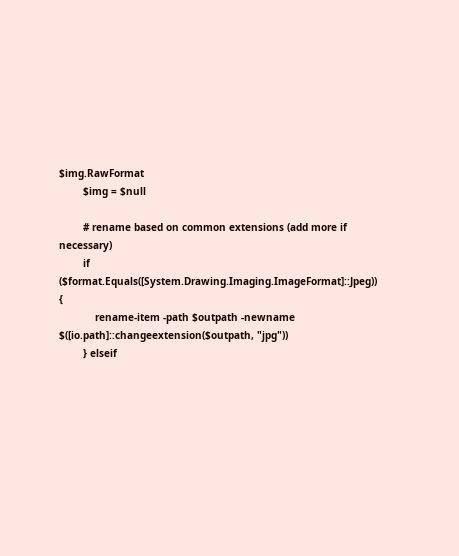$img.RawFormat
        $img = $null

        # rename based on common extensions (add more if necessary)
        if ($format.Equals([System.Drawing.Imaging.ImageFormat]::Jpeg)) {
            rename-item -path $outpath -newname  $([io.path]::changeextension($outpath, "jpg"))
        } elseif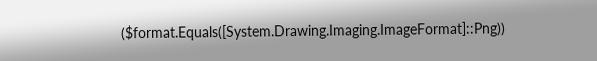($format.Equals([System.Drawing.Imaging.ImageFormat]::Png))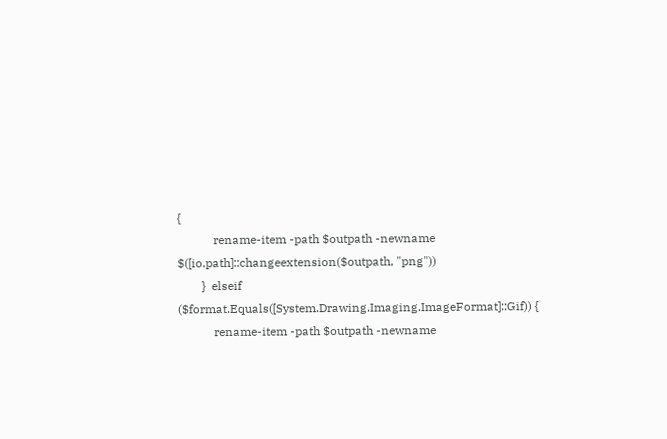{
            rename-item -path $outpath -newname $([io.path]::changeextension($outpath, "png"))
        }  elseif ($format.Equals([System.Drawing.Imaging.ImageFormat]::Gif)) {
            rename-item -path $outpath -newname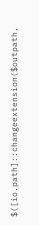$([io.path]::changeextension($outpath,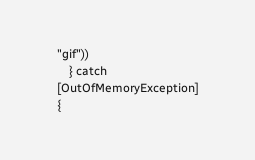"gif"))
    } catch [OutOfMemoryException] {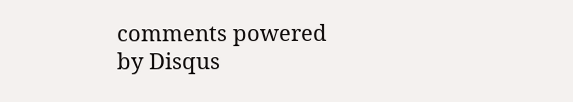comments powered by Disqus